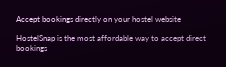Accept bookings directly on your hostel website

HostelSnap is the most affordable way to accept direct bookings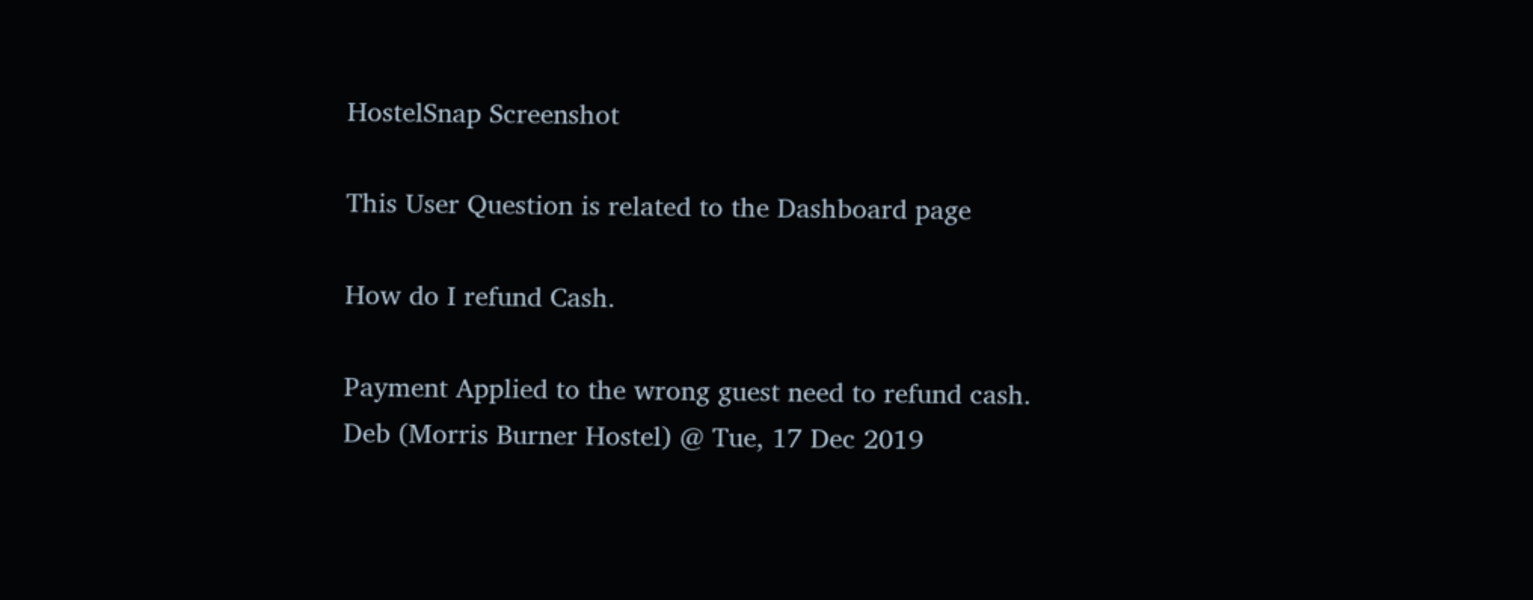HostelSnap Screenshot

This User Question is related to the Dashboard page

How do I refund Cash.

Payment Applied to the wrong guest need to refund cash.
Deb (Morris Burner Hostel) @ Tue, 17 Dec 2019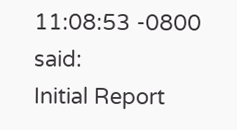11:08:53 -0800 said:
Initial Report